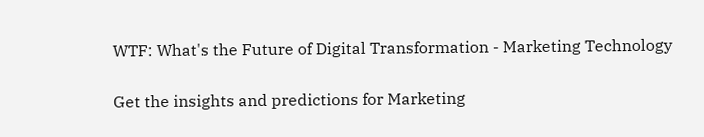WTF: What's the Future of Digital Transformation - Marketing Technology

Get the insights and predictions for Marketing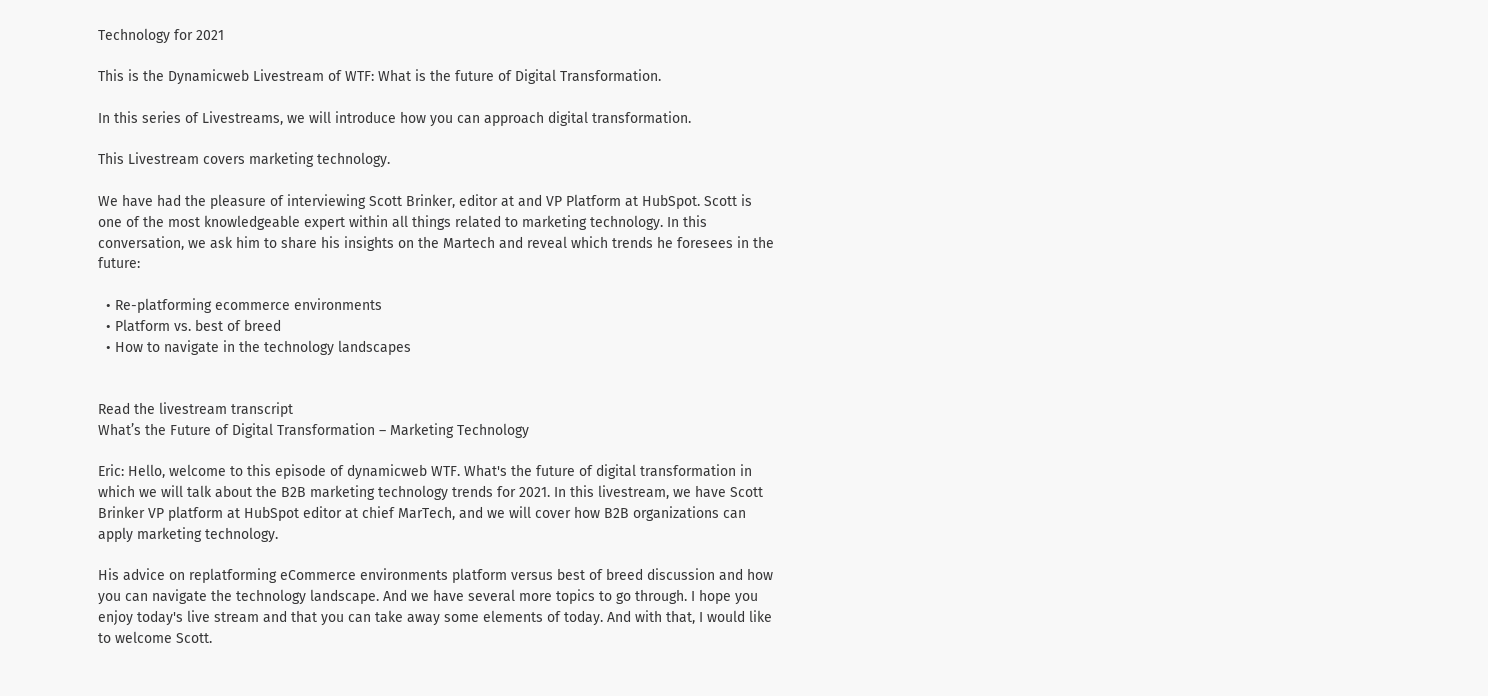Technology for 2021

This is the Dynamicweb Livestream of WTF: What is the future of Digital Transformation.

In this series of Livestreams, we will introduce how you can approach digital transformation.

This Livestream covers marketing technology.

We have had the pleasure of interviewing Scott Brinker, editor at and VP Platform at HubSpot. Scott is one of the most knowledgeable expert within all things related to marketing technology. In this conversation, we ask him to share his insights on the Martech and reveal which trends he foresees in the future:

  • Re-platforming ecommerce environments
  • Platform vs. best of breed
  • How to navigate in the technology landscapes


Read the livestream transcript
What’s the Future of Digital Transformation – Marketing Technology

Eric: Hello, welcome to this episode of dynamicweb WTF. What's the future of digital transformation in which we will talk about the B2B marketing technology trends for 2021. In this livestream, we have Scott Brinker VP platform at HubSpot editor at chief MarTech, and we will cover how B2B organizations can apply marketing technology.

His advice on replatforming eCommerce environments platform versus best of breed discussion and how you can navigate the technology landscape. And we have several more topics to go through. I hope you enjoy today's live stream and that you can take away some elements of today. And with that, I would like to welcome Scott.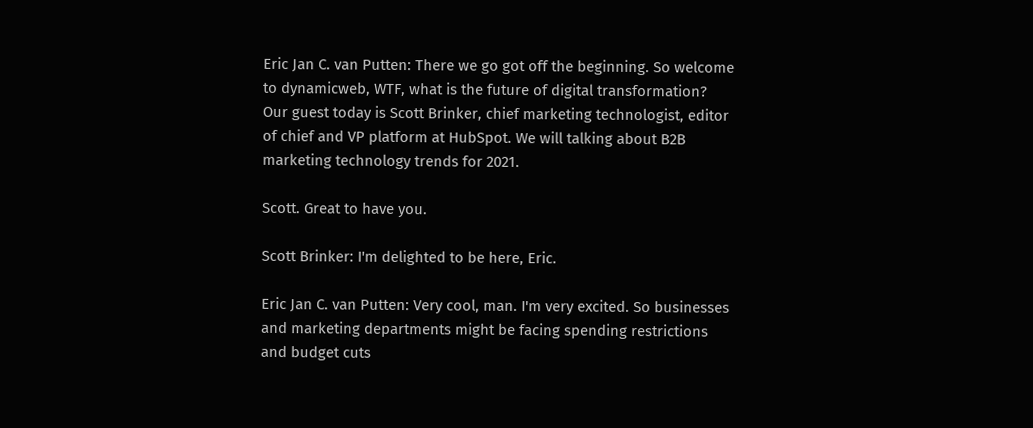Eric Jan C. van Putten: There we go got off the beginning. So welcome to dynamicweb, WTF, what is the future of digital transformation? Our guest today is Scott Brinker, chief marketing technologist, editor of chief and VP platform at HubSpot. We will talking about B2B marketing technology trends for 2021.

Scott. Great to have you.

Scott Brinker: I'm delighted to be here, Eric.

Eric Jan C. van Putten: Very cool, man. I'm very excited. So businesses and marketing departments might be facing spending restrictions and budget cuts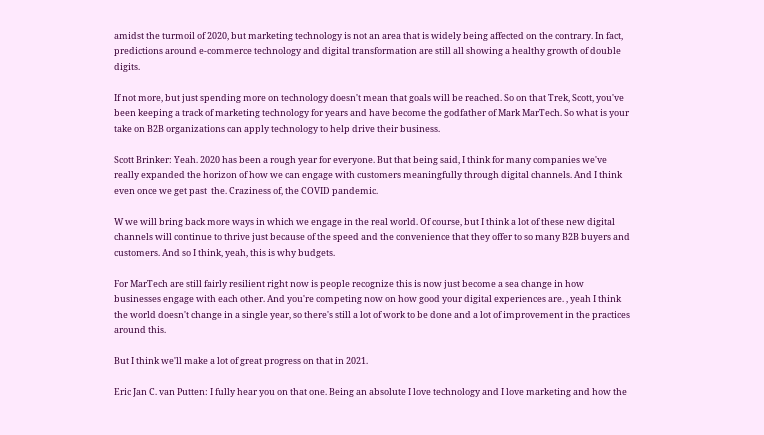amidst the turmoil of 2020, but marketing technology is not an area that is widely being affected on the contrary. In fact, predictions around e-commerce technology and digital transformation are still all showing a healthy growth of double digits.

If not more, but just spending more on technology doesn't mean that goals will be reached. So on that Trek, Scott, you've been keeping a track of marketing technology for years and have become the godfather of Mark MarTech. So what is your take on B2B organizations can apply technology to help drive their business.

Scott Brinker: Yeah. 2020 has been a rough year for everyone. But that being said, I think for many companies we've really expanded the horizon of how we can engage with customers meaningfully through digital channels. And I think even once we get past  the. Craziness of, the COVID pandemic.

W we will bring back more ways in which we engage in the real world. Of course, but I think a lot of these new digital channels will continue to thrive just because of the speed and the convenience that they offer to so many B2B buyers and customers. And so I think, yeah, this is why budgets.

For MarTech are still fairly resilient right now is people recognize this is now just become a sea change in how businesses engage with each other. And you're competing now on how good your digital experiences are. , yeah I think the world doesn't change in a single year, so there's still a lot of work to be done and a lot of improvement in the practices around this.

But I think we'll make a lot of great progress on that in 2021.

Eric Jan C. van Putten: I fully hear you on that one. Being an absolute I love technology and I love marketing and how the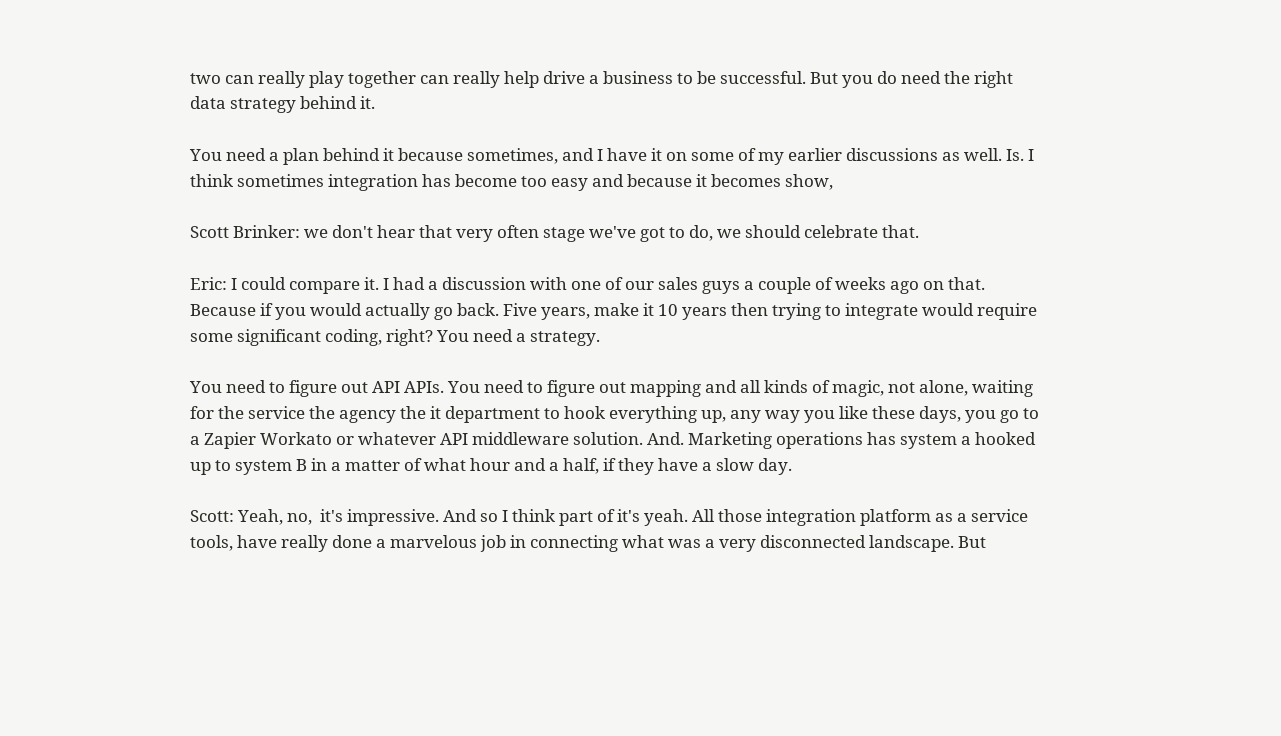two can really play together can really help drive a business to be successful. But you do need the right data strategy behind it.

You need a plan behind it because sometimes, and I have it on some of my earlier discussions as well. Is. I think sometimes integration has become too easy and because it becomes show,

Scott Brinker: we don't hear that very often stage we've got to do, we should celebrate that.

Eric: I could compare it. I had a discussion with one of our sales guys a couple of weeks ago on that. Because if you would actually go back. Five years, make it 10 years then trying to integrate would require some significant coding, right? You need a strategy.

You need to figure out API APIs. You need to figure out mapping and all kinds of magic, not alone, waiting for the service the agency the it department to hook everything up, any way you like these days, you go to a Zapier Workato or whatever API middleware solution. And. Marketing operations has system a hooked up to system B in a matter of what hour and a half, if they have a slow day.

Scott: Yeah, no,  it's impressive. And so I think part of it's yeah. All those integration platform as a service tools, have really done a marvelous job in connecting what was a very disconnected landscape. But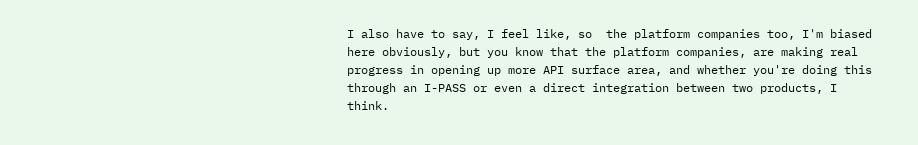I also have to say, I feel like, so  the platform companies too, I'm biased here obviously, but you know that the platform companies, are making real progress in opening up more API surface area, and whether you're doing this through an I-PASS or even a direct integration between two products, I think.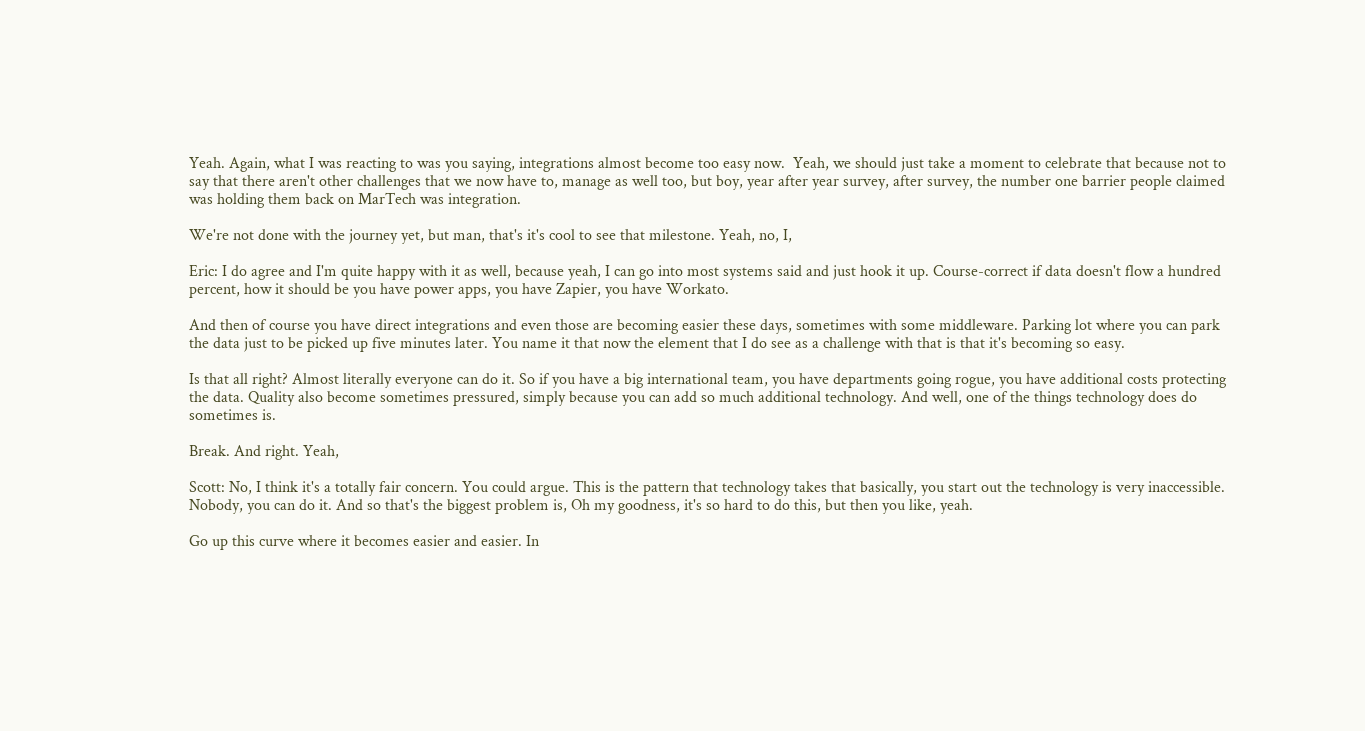Yeah. Again, what I was reacting to was you saying, integrations almost become too easy now.  Yeah, we should just take a moment to celebrate that because not to say that there aren't other challenges that we now have to, manage as well too, but boy, year after year survey, after survey, the number one barrier people claimed was holding them back on MarTech was integration.

We're not done with the journey yet, but man, that's it's cool to see that milestone. Yeah, no, I,

Eric: I do agree and I'm quite happy with it as well, because yeah, I can go into most systems said and just hook it up. Course-correct if data doesn't flow a hundred percent, how it should be you have power apps, you have Zapier, you have Workato.

And then of course you have direct integrations and even those are becoming easier these days, sometimes with some middleware. Parking lot where you can park the data just to be picked up five minutes later. You name it that now the element that I do see as a challenge with that is that it's becoming so easy.

Is that all right? Almost literally everyone can do it. So if you have a big international team, you have departments going rogue, you have additional costs protecting the data. Quality also become sometimes pressured, simply because you can add so much additional technology. And well, one of the things technology does do sometimes is.

Break. And right. Yeah,

Scott: No, I think it's a totally fair concern. You could argue. This is the pattern that technology takes that basically, you start out the technology is very inaccessible. Nobody, you can do it. And so that's the biggest problem is, Oh my goodness, it's so hard to do this, but then you like, yeah.

Go up this curve where it becomes easier and easier. In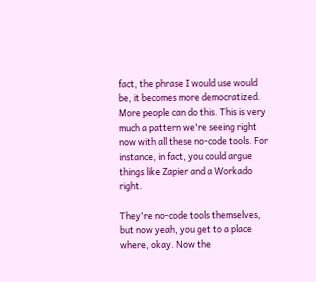fact, the phrase I would use would be, it becomes more democratized. More people can do this. This is very much a pattern we're seeing right now with all these no-code tools. For instance, in fact, you could argue things like Zapier and a Workado right.

They're no-code tools themselves, but now yeah, you get to a place where, okay. Now the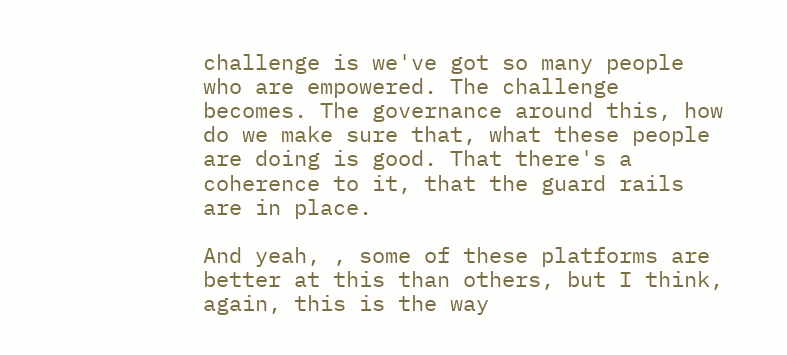challenge is we've got so many people who are empowered. The challenge becomes. The governance around this, how do we make sure that, what these people are doing is good. That there's a coherence to it, that the guard rails are in place.

And yeah, , some of these platforms are better at this than others, but I think, again, this is the way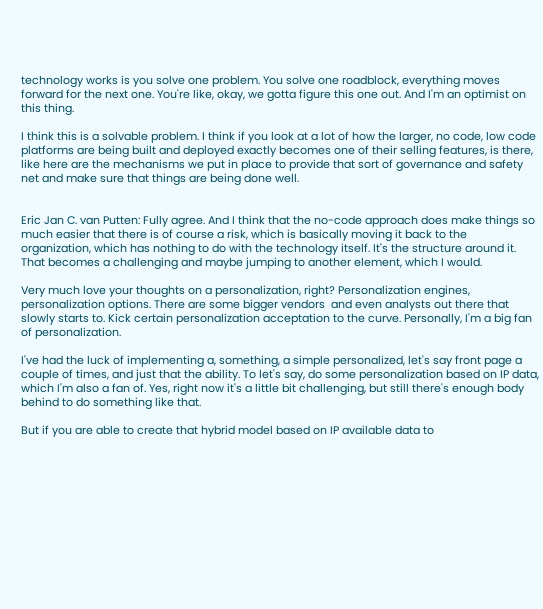technology works is you solve one problem. You solve one roadblock, everything moves forward for the next one. You're like, okay, we gotta figure this one out. And I'm an optimist on this thing.

I think this is a solvable problem. I think if you look at a lot of how the larger, no code, low code platforms are being built and deployed exactly becomes one of their selling features, is there, like here are the mechanisms we put in place to provide that sort of governance and safety net and make sure that things are being done well.


Eric Jan C. van Putten: Fully agree. And I think that the no-code approach does make things so much easier that there is of course a risk, which is basically moving it back to the organization, which has nothing to do with the technology itself. It's the structure around it. That becomes a challenging and maybe jumping to another element, which I would.

Very much love your thoughts on a personalization, right? Personalization engines, personalization options. There are some bigger vendors  and even analysts out there that slowly starts to. Kick certain personalization acceptation to the curve. Personally, I'm a big fan of personalization.

I've had the luck of implementing a, something, a simple personalized, let's say front page a couple of times, and just that the ability. To let's say, do some personalization based on IP data, which I'm also a fan of. Yes, right now it's a little bit challenging, but still there's enough body behind to do something like that.

But if you are able to create that hybrid model based on IP available data to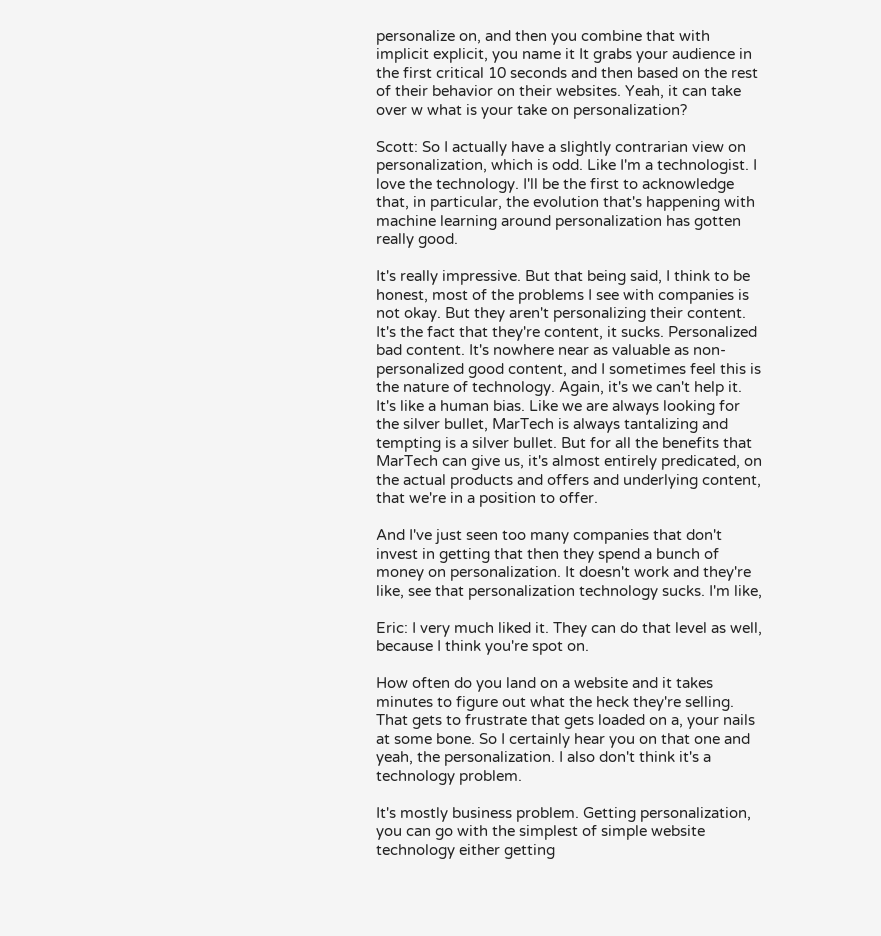personalize on, and then you combine that with implicit explicit, you name it It grabs your audience in the first critical 10 seconds and then based on the rest of their behavior on their websites. Yeah, it can take over w what is your take on personalization?

Scott: So I actually have a slightly contrarian view on personalization, which is odd. Like I'm a technologist. I love the technology. I'll be the first to acknowledge that, in particular, the evolution that's happening with machine learning around personalization has gotten really good.

It's really impressive. But that being said, I think to be honest, most of the problems I see with companies is not okay. But they aren't personalizing their content. It's the fact that they're content, it sucks. Personalized bad content. It's nowhere near as valuable as non-personalized good content, and I sometimes feel this is the nature of technology. Again, it's we can't help it. It's like a human bias. Like we are always looking for the silver bullet, MarTech is always tantalizing and tempting is a silver bullet. But for all the benefits that MarTech can give us, it's almost entirely predicated, on the actual products and offers and underlying content, that we're in a position to offer.

And I've just seen too many companies that don't invest in getting that then they spend a bunch of money on personalization. It doesn't work and they're like, see that personalization technology sucks. I'm like,

Eric: I very much liked it. They can do that level as well, because I think you're spot on.

How often do you land on a website and it takes minutes to figure out what the heck they're selling. That gets to frustrate that gets loaded on a, your nails at some bone. So I certainly hear you on that one and yeah, the personalization. I also don't think it's a technology problem.

It's mostly business problem. Getting personalization, you can go with the simplest of simple website technology either getting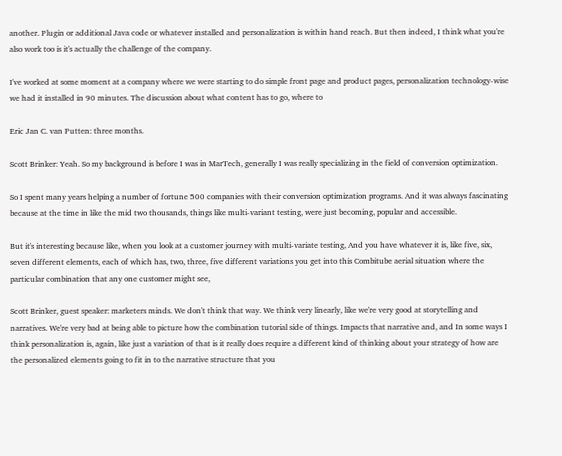another. Plugin or additional Java code or whatever installed and personalization is within hand reach. But then indeed, I think what you're also work too is it's actually the challenge of the company.

I've worked at some moment at a company where we were starting to do simple front page and product pages, personalization technology-wise we had it installed in 90 minutes. The discussion about what content has to go, where to

Eric Jan C. van Putten: three months.

Scott Brinker: Yeah. So my background is before I was in MarTech, generally I was really specializing in the field of conversion optimization.

So I spent many years helping a number of fortune 500 companies with their conversion optimization programs. And it was always fascinating because at the time in like the mid two thousands, things like multi-variant testing, were just becoming, popular and accessible.

But it's interesting because like, when you look at a customer journey with multi-variate testing, And you have whatever it is, like five, six, seven different elements, each of which has, two, three, five different variations you get into this Combitube aerial situation where the particular combination that any one customer might see,

Scott Brinker, guest speaker: marketers minds. We don't think that way. We think very linearly, like we're very good at storytelling and narratives. We're very bad at being able to picture how the combination tutorial side of things. Impacts that narrative and, and In some ways I think personalization is, again, like just a variation of that is it really does require a different kind of thinking about your strategy of how are the personalized elements going to fit in to the narrative structure that you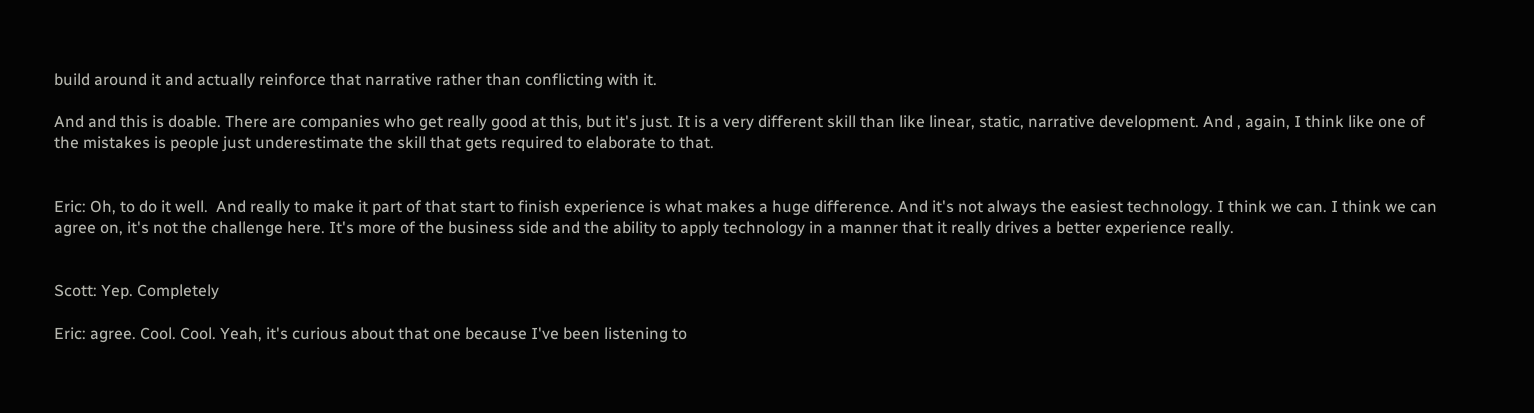build around it and actually reinforce that narrative rather than conflicting with it.

And and this is doable. There are companies who get really good at this, but it's just. It is a very different skill than like linear, static, narrative development. And , again, I think like one of the mistakes is people just underestimate the skill that gets required to elaborate to that.


Eric: Oh, to do it well.  And really to make it part of that start to finish experience is what makes a huge difference. And it's not always the easiest technology. I think we can. I think we can agree on, it's not the challenge here. It's more of the business side and the ability to apply technology in a manner that it really drives a better experience really.


Scott: Yep. Completely

Eric: agree. Cool. Cool. Yeah, it's curious about that one because I've been listening to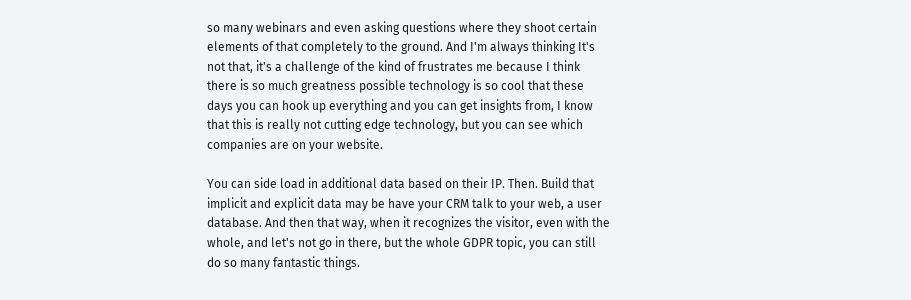so many webinars and even asking questions where they shoot certain elements of that completely to the ground. And I'm always thinking It's not that, it's a challenge of the kind of frustrates me because I think there is so much greatness possible technology is so cool that these days you can hook up everything and you can get insights from, I know that this is really not cutting edge technology, but you can see which companies are on your website.

You can side load in additional data based on their IP. Then. Build that implicit and explicit data may be have your CRM talk to your web, a user database. And then that way, when it recognizes the visitor, even with the whole, and let's not go in there, but the whole GDPR topic, you can still do so many fantastic things.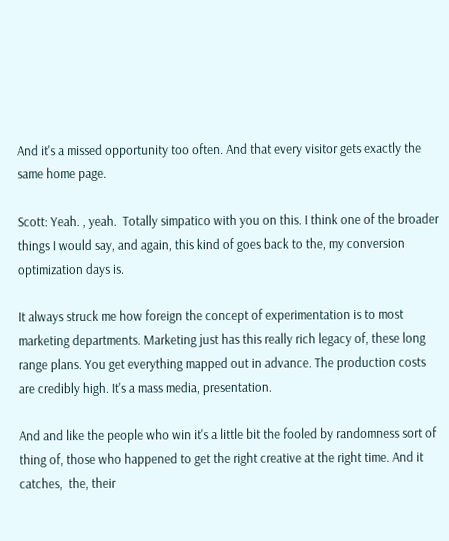And it's a missed opportunity too often. And that every visitor gets exactly the same home page.

Scott: Yeah. , yeah.  Totally simpatico with you on this. I think one of the broader things I would say, and again, this kind of goes back to the, my conversion optimization days is.

It always struck me how foreign the concept of experimentation is to most marketing departments. Marketing just has this really rich legacy of, these long range plans. You get everything mapped out in advance. The production costs are credibly high. It's a mass media, presentation.

And and like the people who win it's a little bit the fooled by randomness sort of thing of, those who happened to get the right creative at the right time. And it catches,  the, their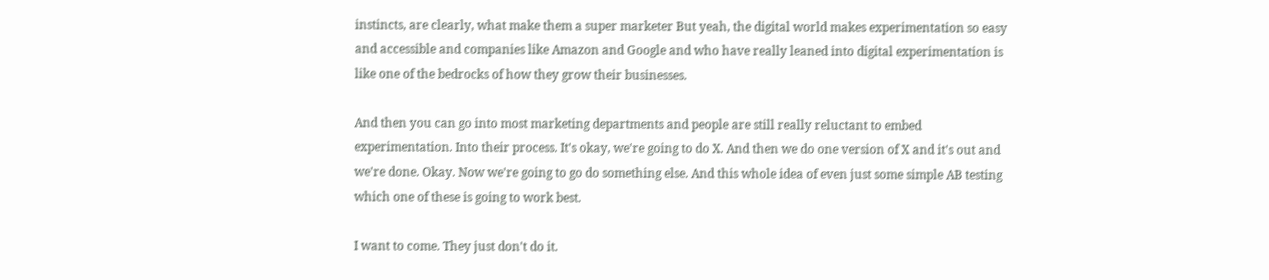instincts, are clearly, what make them a super marketer But yeah, the digital world makes experimentation so easy and accessible and companies like Amazon and Google and who have really leaned into digital experimentation is like one of the bedrocks of how they grow their businesses.

And then you can go into most marketing departments and people are still really reluctant to embed experimentation. Into their process. It's okay, we're going to do X. And then we do one version of X and it's out and we're done. Okay. Now we're going to go do something else. And this whole idea of even just some simple AB testing which one of these is going to work best.

I want to come. They just don't do it.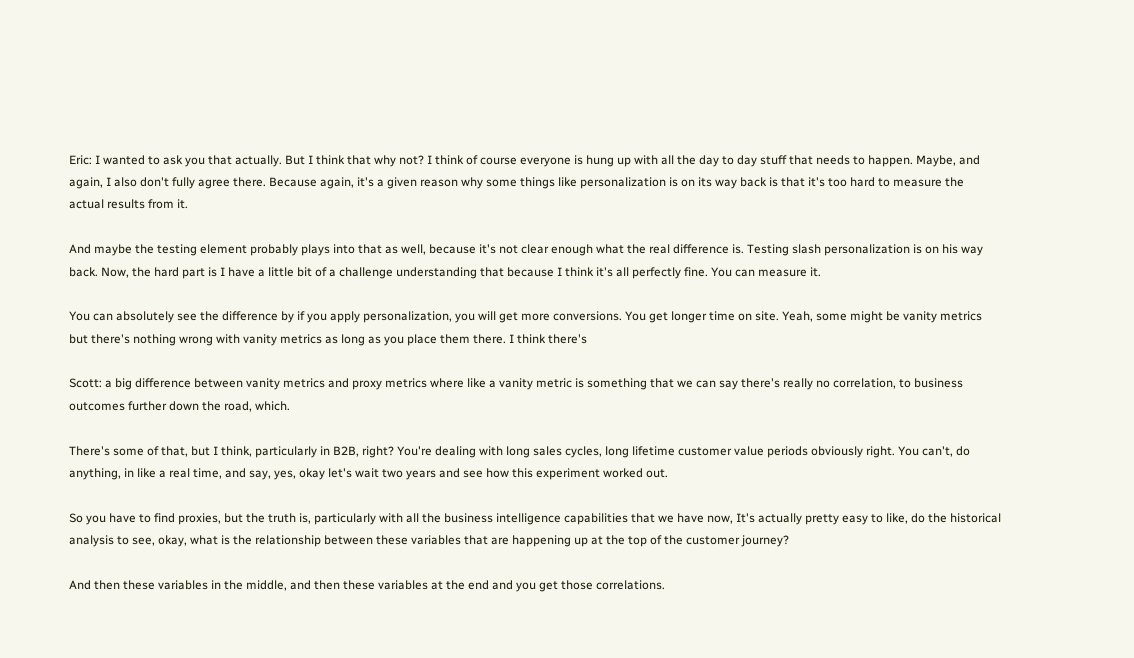Eric: I wanted to ask you that actually. But I think that why not? I think of course everyone is hung up with all the day to day stuff that needs to happen. Maybe, and again, I also don't fully agree there. Because again, it's a given reason why some things like personalization is on its way back is that it's too hard to measure the actual results from it.

And maybe the testing element probably plays into that as well, because it's not clear enough what the real difference is. Testing slash personalization is on his way back. Now, the hard part is I have a little bit of a challenge understanding that because I think it's all perfectly fine. You can measure it.

You can absolutely see the difference by if you apply personalization, you will get more conversions. You get longer time on site. Yeah, some might be vanity metrics but there's nothing wrong with vanity metrics as long as you place them there. I think there's

Scott: a big difference between vanity metrics and proxy metrics where like a vanity metric is something that we can say there's really no correlation, to business outcomes further down the road, which.

There's some of that, but I think, particularly in B2B, right? You're dealing with long sales cycles, long lifetime customer value periods obviously right. You can't, do anything, in like a real time, and say, yes, okay let's wait two years and see how this experiment worked out.

So you have to find proxies, but the truth is, particularly with all the business intelligence capabilities that we have now, It's actually pretty easy to like, do the historical analysis to see, okay, what is the relationship between these variables that are happening up at the top of the customer journey?

And then these variables in the middle, and then these variables at the end and you get those correlations.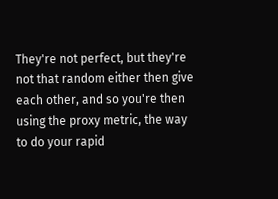They're not perfect, but they're not that random either then give each other, and so you're then using the proxy metric, the way to do your rapid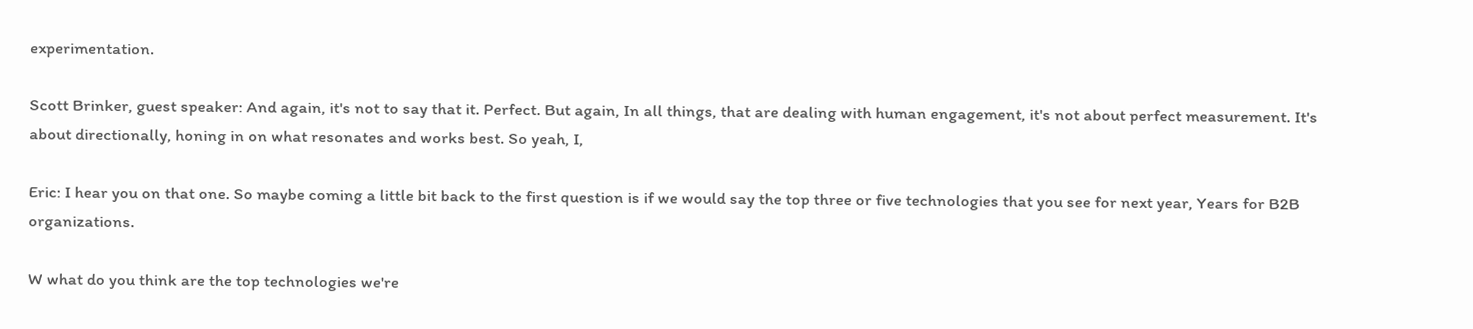experimentation.

Scott Brinker, guest speaker: And again, it's not to say that it. Perfect. But again, In all things, that are dealing with human engagement, it's not about perfect measurement. It's about directionally, honing in on what resonates and works best. So yeah, I,

Eric: I hear you on that one. So maybe coming a little bit back to the first question is if we would say the top three or five technologies that you see for next year, Years for B2B organizations.

W what do you think are the top technologies we're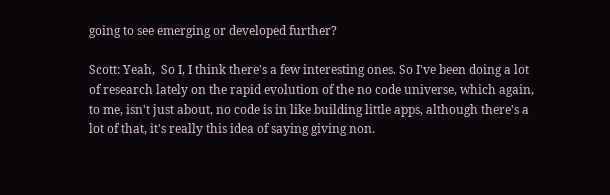going to see emerging or developed further?

Scott: Yeah,  So I, I think there's a few interesting ones. So I've been doing a lot of research lately on the rapid evolution of the no code universe, which again, to me, isn't just about, no code is in like building little apps, although there's a lot of that, it's really this idea of saying giving non.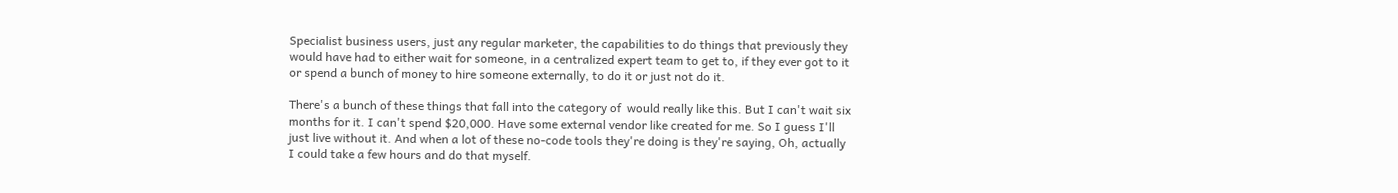Specialist business users, just any regular marketer, the capabilities to do things that previously they would have had to either wait for someone, in a centralized expert team to get to, if they ever got to it or spend a bunch of money to hire someone externally, to do it or just not do it.

There's a bunch of these things that fall into the category of  would really like this. But I can't wait six months for it. I can't spend $20,000. Have some external vendor like created for me. So I guess I'll just live without it. And when a lot of these no-code tools they're doing is they're saying, Oh, actually I could take a few hours and do that myself.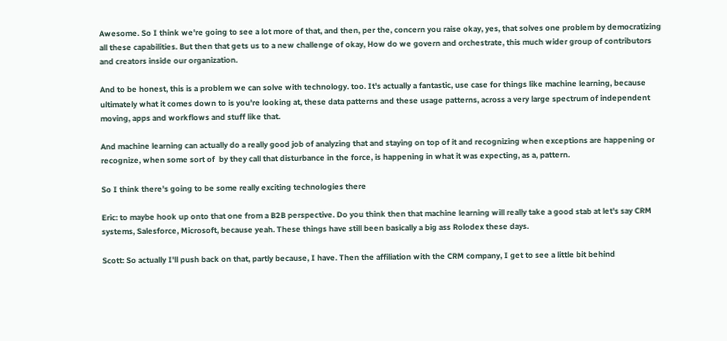Awesome. So I think we're going to see a lot more of that, and then, per the, concern you raise okay, yes, that solves one problem by democratizing all these capabilities. But then that gets us to a new challenge of okay, How do we govern and orchestrate, this much wider group of contributors and creators inside our organization.

And to be honest, this is a problem we can solve with technology. too. It's actually a fantastic, use case for things like machine learning, because ultimately what it comes down to is you're looking at, these data patterns and these usage patterns, across a very large spectrum of independent moving, apps and workflows and stuff like that.

And machine learning can actually do a really good job of analyzing that and staying on top of it and recognizing when exceptions are happening or recognize, when some sort of  by they call that disturbance in the force, is happening in what it was expecting, as a, pattern.

So I think there's going to be some really exciting technologies there

Eric: to maybe hook up onto that one from a B2B perspective. Do you think then that machine learning will really take a good stab at let's say CRM systems, Salesforce, Microsoft, because yeah. These things have still been basically a big ass Rolodex these days.

Scott: So actually I'll push back on that, partly because, I have. Then the affiliation with the CRM company, I get to see a little bit behind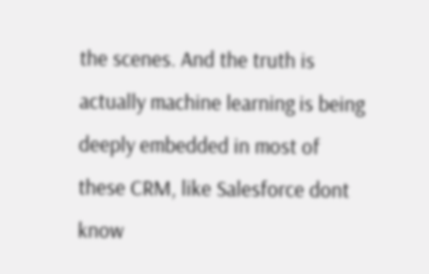the scenes. And the truth is actually machine learning is being deeply embedded in most of these CRM, like Salesforce dont know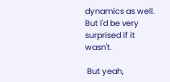dynamics as well. But I'd be very surprised if it wasn't.

 But yeah,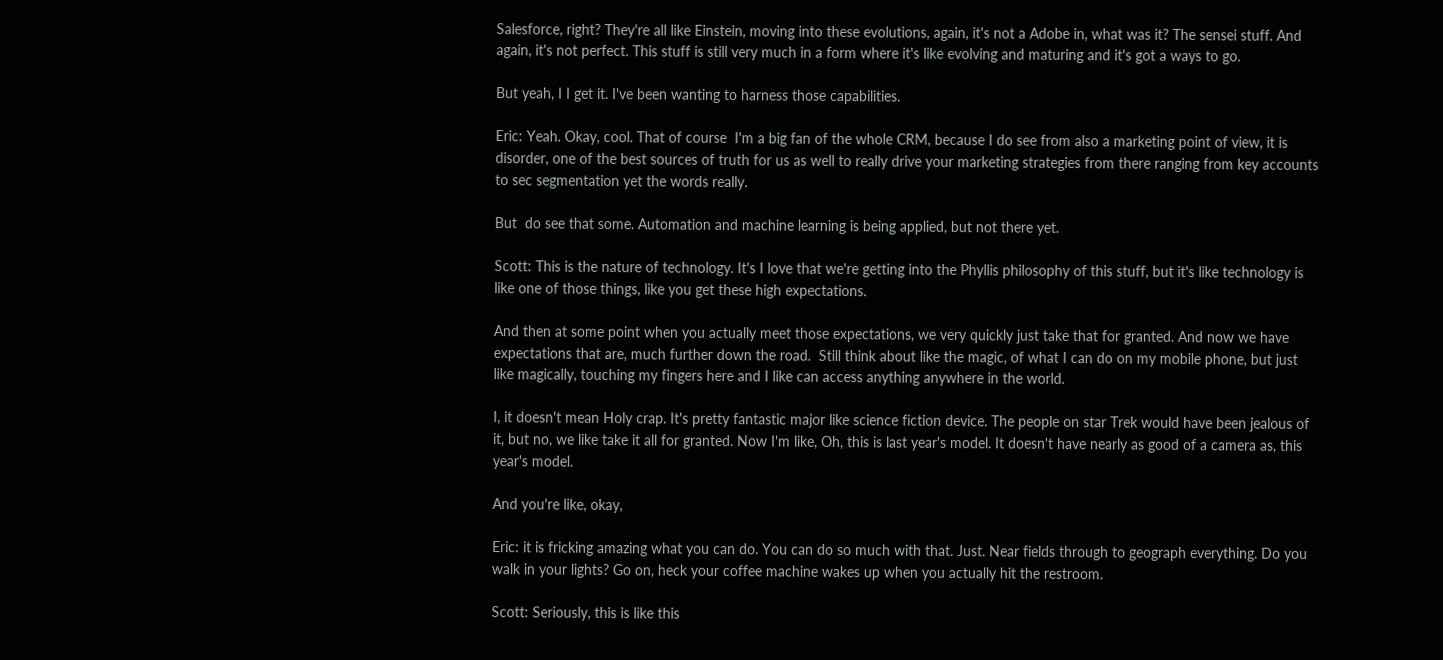Salesforce, right? They're all like Einstein, moving into these evolutions, again, it's not a Adobe in, what was it? The sensei stuff. And again, it's not perfect. This stuff is still very much in a form where it's like evolving and maturing and it's got a ways to go.

But yeah, I I get it. I've been wanting to harness those capabilities.

Eric: Yeah. Okay, cool. That of course  I'm a big fan of the whole CRM, because I do see from also a marketing point of view, it is disorder, one of the best sources of truth for us as well to really drive your marketing strategies from there ranging from key accounts to sec segmentation yet the words really.

But  do see that some. Automation and machine learning is being applied, but not there yet.

Scott: This is the nature of technology. It's I love that we're getting into the Phyllis philosophy of this stuff, but it's like technology is like one of those things, like you get these high expectations.

And then at some point when you actually meet those expectations, we very quickly just take that for granted. And now we have expectations that are, much further down the road.  Still think about like the magic, of what I can do on my mobile phone, but just like magically, touching my fingers here and I like can access anything anywhere in the world.

I, it doesn't mean Holy crap. It's pretty fantastic major like science fiction device. The people on star Trek would have been jealous of it, but no, we like take it all for granted. Now I'm like, Oh, this is last year's model. It doesn't have nearly as good of a camera as, this year's model.

And you're like, okay,

Eric: it is fricking amazing what you can do. You can do so much with that. Just. Near fields through to geograph everything. Do you walk in your lights? Go on, heck your coffee machine wakes up when you actually hit the restroom.

Scott: Seriously, this is like this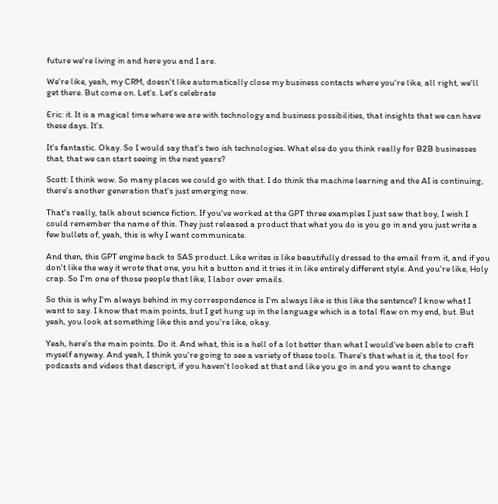future we're living in and here you and I are.

We're like, yeah, my CRM, doesn't like automatically close my business contacts where you're like, all right, we'll get there. But come on. Let's. Let's celebrate

Eric: it. It is a magical time where we are with technology and business possibilities, that insights that we can have these days. It's.

It's fantastic. Okay. So I would say that's two ish technologies. What else do you think really for B2B businesses that, that we can start seeing in the next years?

Scott: I think wow. So many places we could go with that. I do think the machine learning and the AI is continuing, there's another generation that's just emerging now.

That's really, talk about science fiction. If you've worked at the GPT three examples I just saw that boy, I wish I could remember the name of this. They just released a product that what you do is you go in and you just write a few bullets of, yeah, this is why I want communicate.

And then, this GPT engine back to SAS product. Like writes is like beautifully dressed to the email from it, and if you don't like the way it wrote that one, you hit a button and it tries it in like entirely different style. And you're like, Holy crap. So I'm one of those people that like, I labor over emails.

So this is why I'm always behind in my correspondence is I'm always like is this like the sentence? I know what I want to say. I know that main points, but I get hung up in the language which is a total flaw on my end, but. But yeah, you look at something like this and you're like, okay.

Yeah, here's the main points. Do it. And what, this is a hell of a lot better than what I would've been able to craft myself anyway. And yeah, I think you're going to see a variety of these tools. There's that what is it, the tool for podcasts and videos that descript, if you haven't looked at that and like you go in and you want to change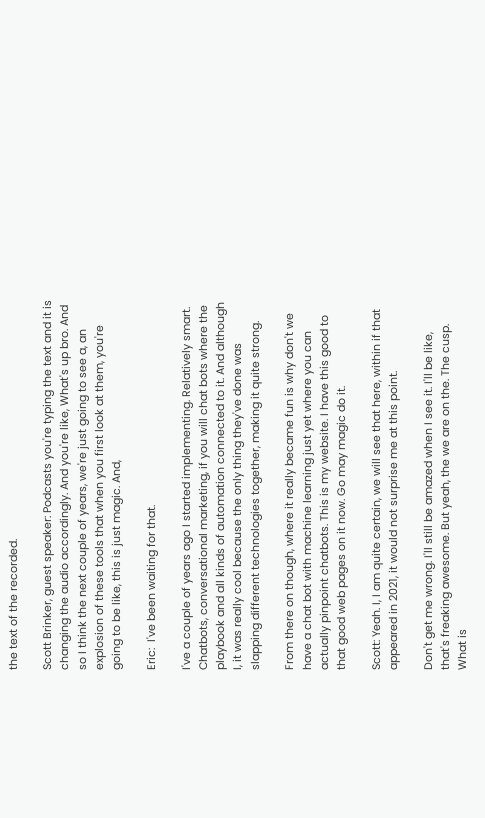the text of the recorded.

Scott Brinker, guest speaker: Podcasts you're typing the text and it is changing the audio accordingly. And you're like, What's up bro. And so I think the next couple of years, we're just going to see a, an explosion of these tools that when you first look at them, you're going to be like, this is just magic. And,

Eric:  I've been waiting for that.

I've a couple of years ago I started implementing. Relatively smart.  Chatbots, conversational marketing, if you will chat bots where the playbook and all kinds of automation connected to it. And although I, it was really cool because the only thing they've done was slapping different technologies together, making it quite strong.

From there on though, where it really became fun is why don't we have a chat bot with machine learning just yet where you can actually pinpoint chatbots. This is my website. I have this good to that good web pages on it now. Go may magic do it.

Scott: Yeah. I, I am quite certain, we will see that here, within if that appeared in 2021, it would not surprise me at this point.

Don't get me wrong. I'll still be amazed when I see it. I'll be like, that's freaking awesome. But yeah, the we are on the. The cusp. What is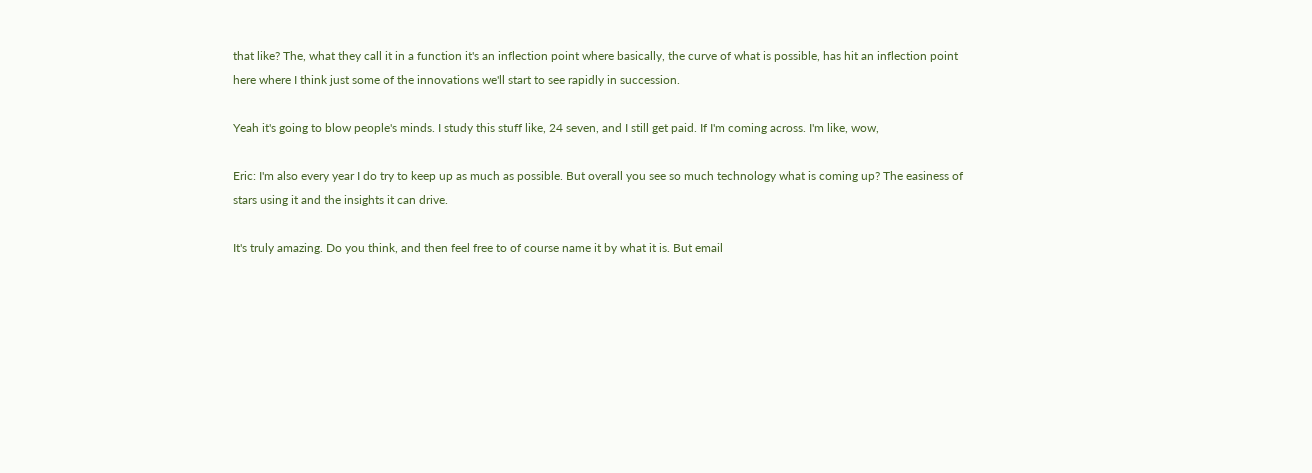that like? The, what they call it in a function it's an inflection point where basically, the curve of what is possible, has hit an inflection point here where I think just some of the innovations we'll start to see rapidly in succession.

Yeah it's going to blow people's minds. I study this stuff like, 24 seven, and I still get paid. If I'm coming across. I'm like, wow,

Eric: I'm also every year I do try to keep up as much as possible. But overall you see so much technology what is coming up? The easiness of stars using it and the insights it can drive.

It's truly amazing. Do you think, and then feel free to of course name it by what it is. But email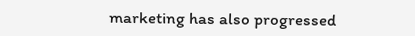marketing has also progressed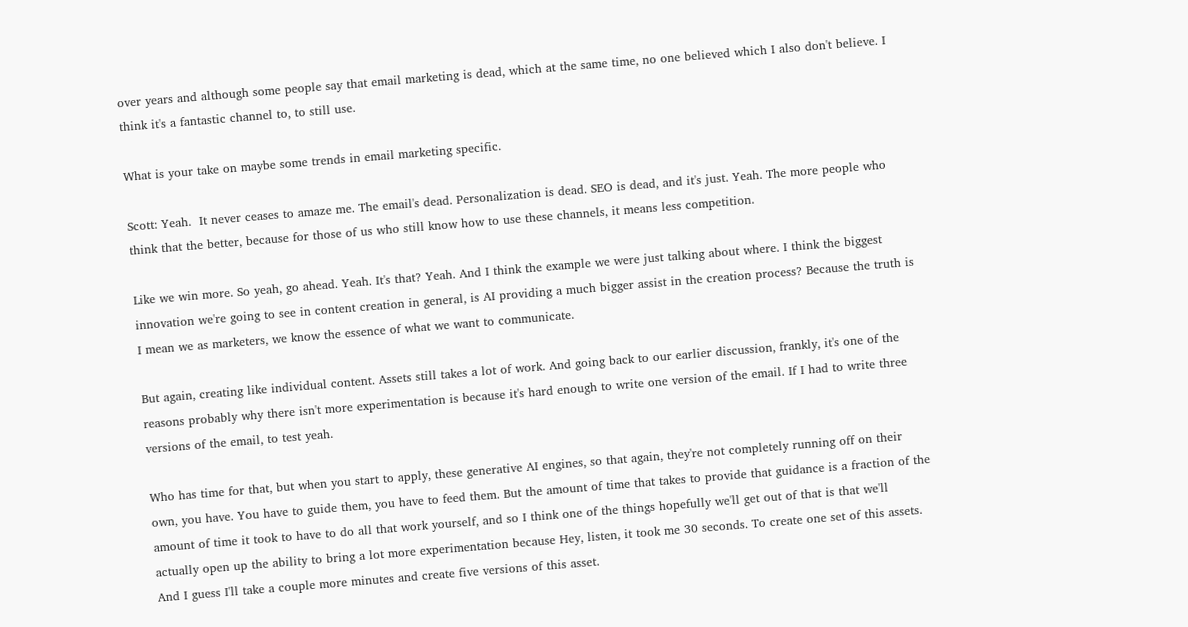over years and although some people say that email marketing is dead, which at the same time, no one believed which I also don't believe. I think it's a fantastic channel to, to still use.

What is your take on maybe some trends in email marketing specific.

Scott: Yeah.  It never ceases to amaze me. The email's dead. Personalization is dead. SEO is dead, and it's just. Yeah. The more people who think that the better, because for those of us who still know how to use these channels, it means less competition.

Like we win more. So yeah, go ahead. Yeah. It's that? Yeah. And I think the example we were just talking about where. I think the biggest innovation we're going to see in content creation in general, is AI providing a much bigger assist in the creation process? Because the truth is I mean we as marketers, we know the essence of what we want to communicate.

But again, creating like individual content. Assets still takes a lot of work. And going back to our earlier discussion, frankly, it's one of the reasons probably why there isn't more experimentation is because it's hard enough to write one version of the email. If I had to write three versions of the email, to test yeah.

Who has time for that, but when you start to apply, these generative AI engines, so that again, they're not completely running off on their own, you have. You have to guide them, you have to feed them. But the amount of time that takes to provide that guidance is a fraction of the amount of time it took to have to do all that work yourself, and so I think one of the things hopefully we'll get out of that is that we'll actually open up the ability to bring a lot more experimentation because Hey, listen, it took me 30 seconds. To create one set of this assets. And I guess I'll take a couple more minutes and create five versions of this asset.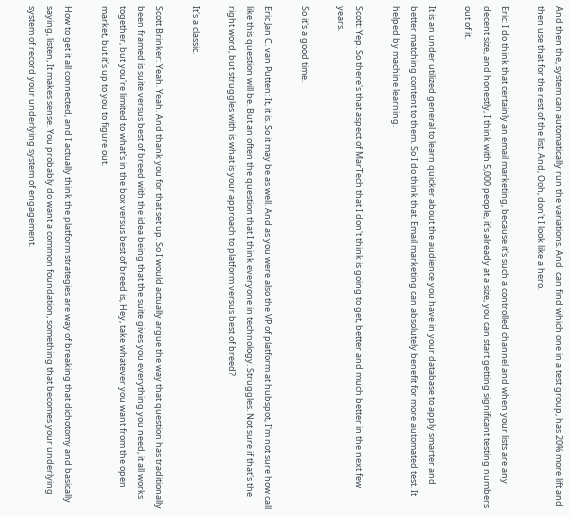And then the, system can automatically run the variations. And  can find which one in a test group, has 20% more lift and then use that for the rest of the list. And, Ooh, don't I look like a hero.

Eric: I do think that certainly an email marketing, because it's such a controlled channel and when your lists are any decent size, and honestly, I think with 5,000 people, it's already at a size, you can start getting significant testing numbers out of it.

It is an under utilized general to learn quicker about the audience you have in your database to apply smarter and better matching content to them. So I do think that. Email marketing can absolutely benefit for more automated test. It helped by machine learning.

Scott: Yep. So there's that aspect of MarTech that I don't think is going to get, better and much better in the next few years.

So it's a good time.

Eric Jan C. van Putten: It, it is. So it may be as well. And as you were also the VP of platform at hubspot, I'm not sure how call like this question will be. But an often the question that I think everyone in technology. Struggles. Not sure if that's the right word, but struggles with is what is your approach to platform versus best of breed?

It's a classic.

Scott Brinker: Yeah. Yeah. And thank you for that set up. So I would actually argue the way that question has traditionally been framed is suite versus best of breed with the idea being that the suite gives you everything you need, it all works together, but you're limited to what's in the box versus best of breed is, Hey, take whatever you want from the open market, but it's up to you to figure out.

How to get it all connected, and I actually think the platform strategies are way of breaking that dichotomy and basically saying, listen, It makes sense. You probably do want a common foundation, something that becomes your underlying system of record your underlying system of engagement.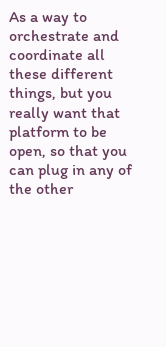As a way to orchestrate and coordinate all these different things, but you really want that platform to be open, so that you can plug in any of the other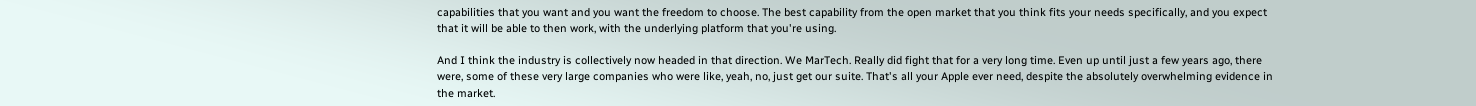capabilities that you want and you want the freedom to choose. The best capability from the open market that you think fits your needs specifically, and you expect that it will be able to then work, with the underlying platform that you're using.

And I think the industry is collectively now headed in that direction. We MarTech. Really did fight that for a very long time. Even up until just a few years ago, there were, some of these very large companies who were like, yeah, no, just get our suite. That's all your Apple ever need, despite the absolutely overwhelming evidence in the market.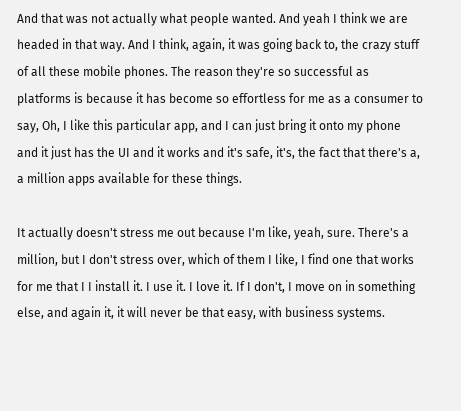And that was not actually what people wanted. And yeah I think we are headed in that way. And I think, again, it was going back to, the crazy stuff of all these mobile phones. The reason they're so successful as platforms is because it has become so effortless for me as a consumer to say, Oh, I like this particular app, and I can just bring it onto my phone and it just has the UI and it works and it's safe, it's, the fact that there's a, a million apps available for these things.

It actually doesn't stress me out because I'm like, yeah, sure. There's a million, but I don't stress over, which of them I like, I find one that works for me that I I install it. I use it. I love it. If I don't, I move on in something else, and again it, it will never be that easy, with business systems.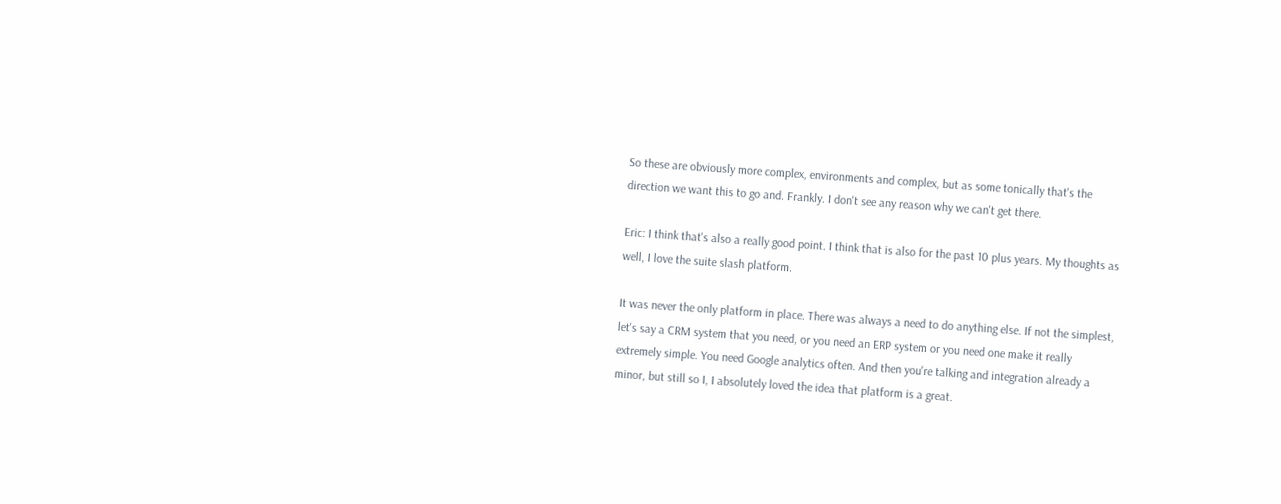So these are obviously more complex, environments and complex, but as some tonically that's the direction we want this to go and. Frankly. I don't see any reason why we can't get there.

Eric: I think that's also a really good point. I think that is also for the past 10 plus years. My thoughts as well, I love the suite slash platform.

It was never the only platform in place. There was always a need to do anything else. If not the simplest, let's say a CRM system that you need, or you need an ERP system or you need one make it really extremely simple. You need Google analytics often. And then you're talking and integration already a minor, but still so I, I absolutely loved the idea that platform is a great.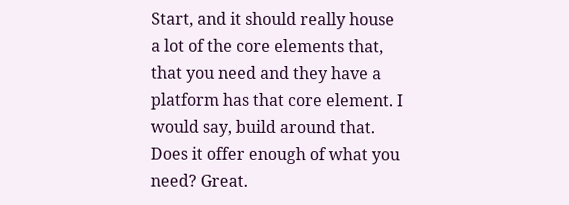Start, and it should really house a lot of the core elements that, that you need and they have a platform has that core element. I would say, build around that. Does it offer enough of what you need? Great.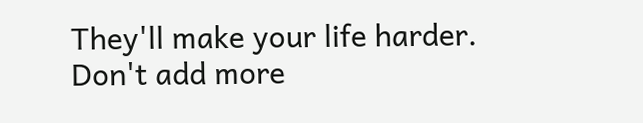They'll make your life harder. Don't add more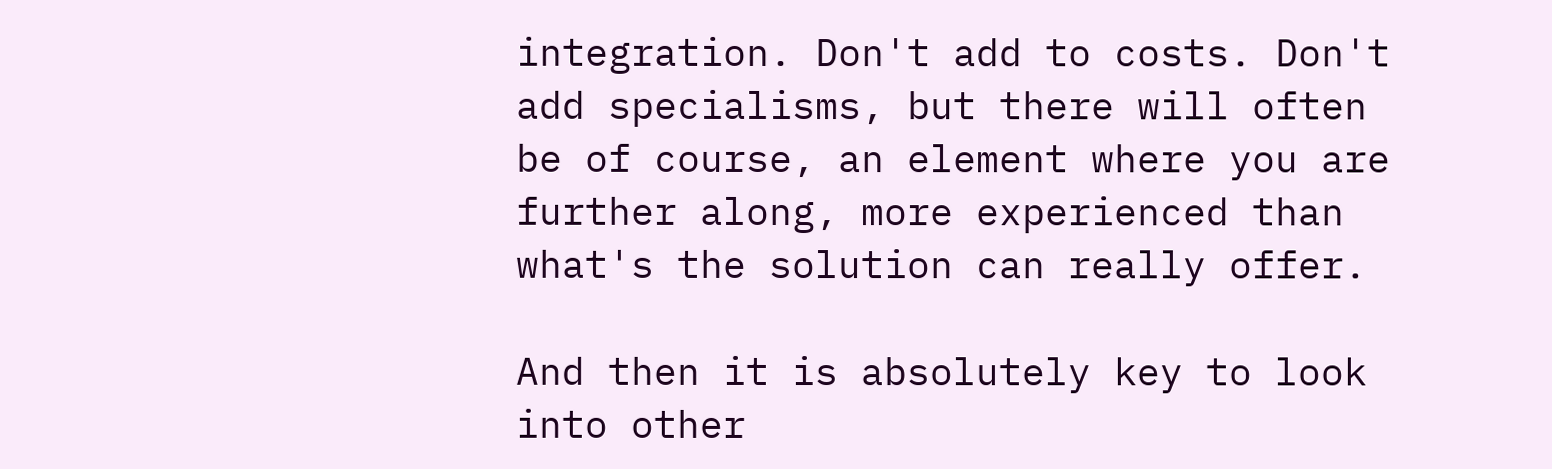integration. Don't add to costs. Don't add specialisms, but there will often be of course, an element where you are further along, more experienced than what's the solution can really offer.

And then it is absolutely key to look into other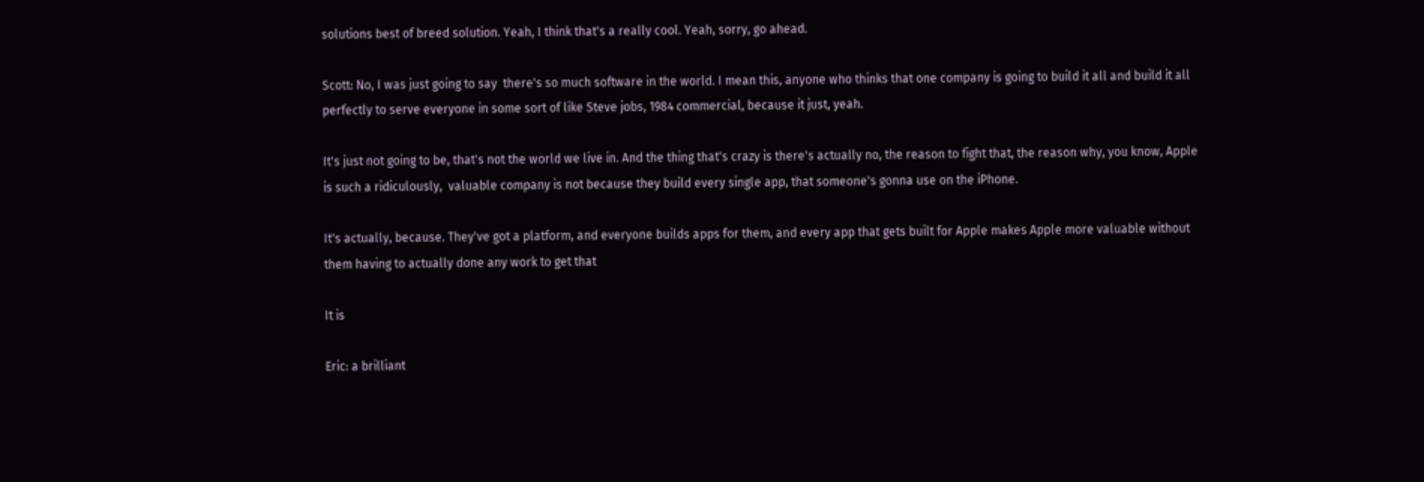solutions best of breed solution. Yeah, I think that's a really cool. Yeah, sorry, go ahead.

Scott: No, I was just going to say  there's so much software in the world. I mean this, anyone who thinks that one company is going to build it all and build it all perfectly to serve everyone in some sort of like Steve jobs, 1984 commercial, because it just, yeah.

It's just not going to be, that's not the world we live in. And the thing that's crazy is there's actually no, the reason to fight that, the reason why, you know, Apple is such a ridiculously,  valuable company is not because they build every single app, that someone's gonna use on the iPhone.

It's actually, because. They've got a platform, and everyone builds apps for them, and every app that gets built for Apple makes Apple more valuable without them having to actually done any work to get that

It is

Eric: a brilliant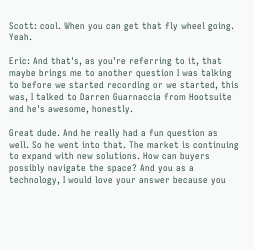Scott: cool. When you can get that fly wheel going. Yeah.

Eric: And that's, as you're referring to it, that maybe brings me to another question I was talking to before we started recording or we started, this was, I talked to Darren Guarnaccia from Hootsuite and he's awesome, honestly.

Great dude. And he really had a fun question as well. So he went into that. The market is continuing to expand with new solutions. How can buyers possibly navigate the space? And you as a technology, I would love your answer because you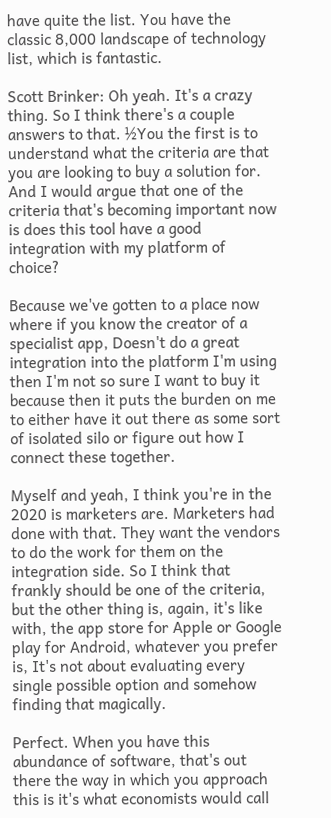have quite the list. You have the classic 8,000 landscape of technology list, which is fantastic.

Scott Brinker: Oh yeah. It's a crazy thing. So I think there's a couple answers to that. ½You the first is to understand what the criteria are that you are looking to buy a solution for. And I would argue that one of the criteria that's becoming important now is does this tool have a good integration with my platform of choice?

Because we've gotten to a place now where if you know the creator of a specialist app, Doesn't do a great integration into the platform I'm using then I'm not so sure I want to buy it because then it puts the burden on me to either have it out there as some sort of isolated silo or figure out how I connect these together.

Myself and yeah, I think you're in the 2020 is marketers are. Marketers had done with that. They want the vendors to do the work for them on the integration side. So I think that frankly should be one of the criteria, but the other thing is, again, it's like with, the app store for Apple or Google play for Android, whatever you prefer is, It's not about evaluating every single possible option and somehow finding that magically.

Perfect. When you have this abundance of software, that's out there the way in which you approach this is it's what economists would call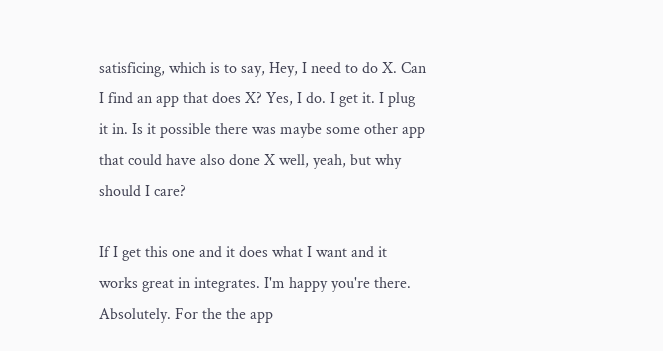satisficing, which is to say, Hey, I need to do X. Can I find an app that does X? Yes, I do. I get it. I plug it in. Is it possible there was maybe some other app that could have also done X well, yeah, but why should I care?

If I get this one and it does what I want and it works great in integrates. I'm happy you're there. Absolutely. For the the app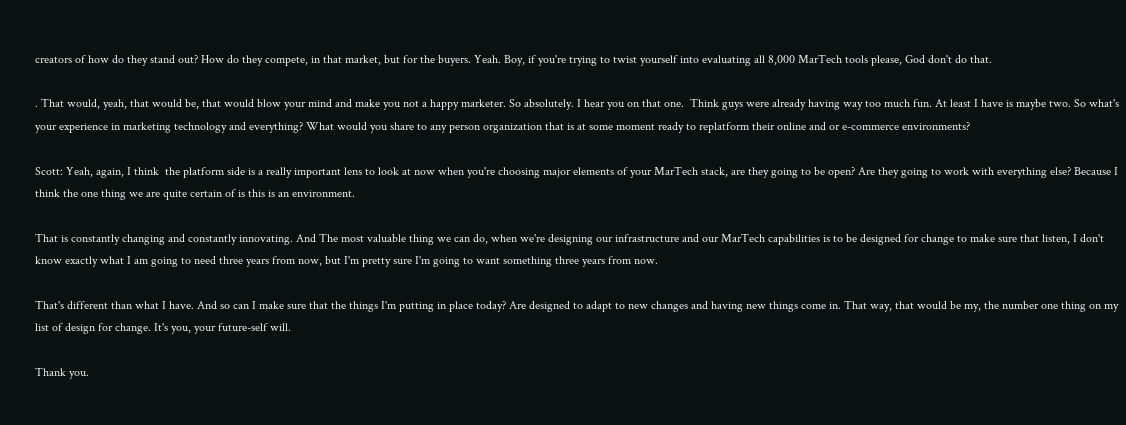creators of how do they stand out? How do they compete, in that market, but for the buyers. Yeah. Boy, if you're trying to twist yourself into evaluating all 8,000 MarTech tools please, God don't do that.

. That would, yeah, that would be, that would blow your mind and make you not a happy marketer. So absolutely. I hear you on that one.  Think guys were already having way too much fun. At least I have is maybe two. So what's your experience in marketing technology and everything? What would you share to any person organization that is at some moment ready to replatform their online and or e-commerce environments?

Scott: Yeah, again, I think  the platform side is a really important lens to look at now when you're choosing major elements of your MarTech stack, are they going to be open? Are they going to work with everything else? Because I think the one thing we are quite certain of is this is an environment.

That is constantly changing and constantly innovating. And The most valuable thing we can do, when we're designing our infrastructure and our MarTech capabilities is to be designed for change to make sure that listen, I don't know exactly what I am going to need three years from now, but I'm pretty sure I'm going to want something three years from now.

That's different than what I have. And so can I make sure that the things I'm putting in place today? Are designed to adapt to new changes and having new things come in. That way, that would be my, the number one thing on my list of design for change. It's you, your future-self will.

Thank you.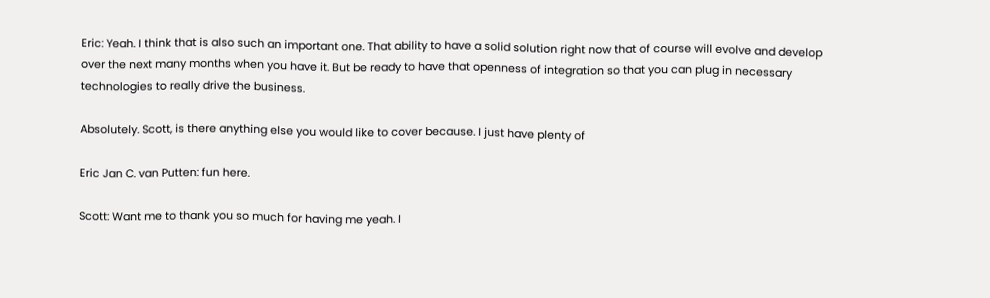Eric: Yeah. I think that is also such an important one. That ability to have a solid solution right now that of course will evolve and develop over the next many months when you have it. But be ready to have that openness of integration so that you can plug in necessary technologies to really drive the business.

Absolutely. Scott, is there anything else you would like to cover because. I just have plenty of

Eric Jan C. van Putten: fun here.

Scott: Want me to thank you so much for having me yeah. I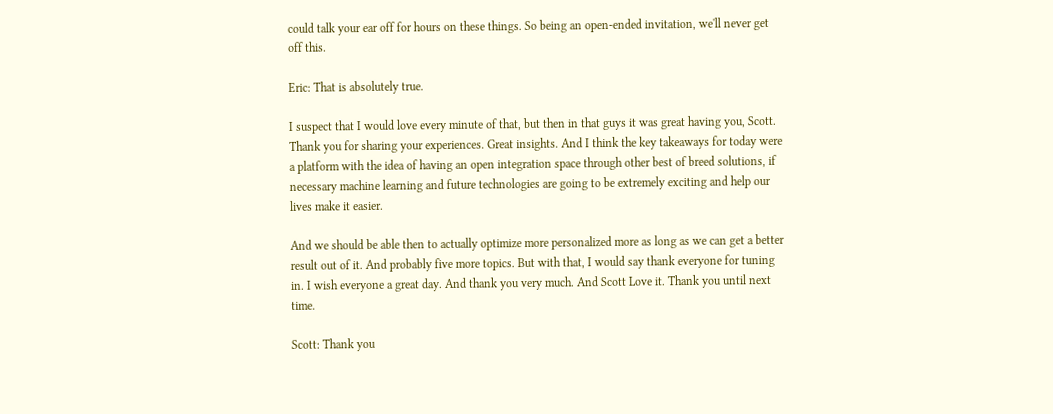could talk your ear off for hours on these things. So being an open-ended invitation, we'll never get off this.

Eric: That is absolutely true.

I suspect that I would love every minute of that, but then in that guys it was great having you, Scott. Thank you for sharing your experiences. Great insights. And I think the key takeaways for today were a platform with the idea of having an open integration space through other best of breed solutions, if necessary machine learning and future technologies are going to be extremely exciting and help our lives make it easier.

And we should be able then to actually optimize more personalized more as long as we can get a better result out of it. And probably five more topics. But with that, I would say thank everyone for tuning in. I wish everyone a great day. And thank you very much. And Scott Love it. Thank you until next time.

Scott: Thank you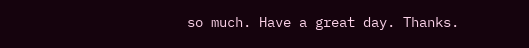so much. Have a great day. Thanks.